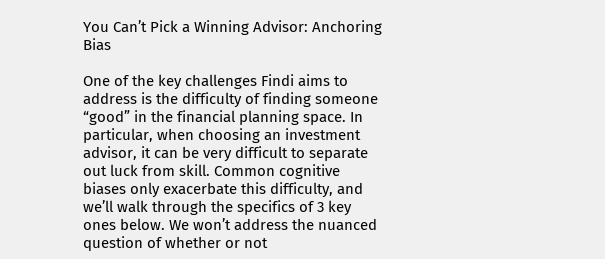You Can’t Pick a Winning Advisor: Anchoring Bias

One of the key challenges Findi aims to address is the difficulty of finding someone “good” in the financial planning space. In particular, when choosing an investment advisor, it can be very difficult to separate out luck from skill. Common cognitive biases only exacerbate this difficulty, and we’ll walk through the specifics of 3 key ones below. We won’t address the nuanced question of whether or not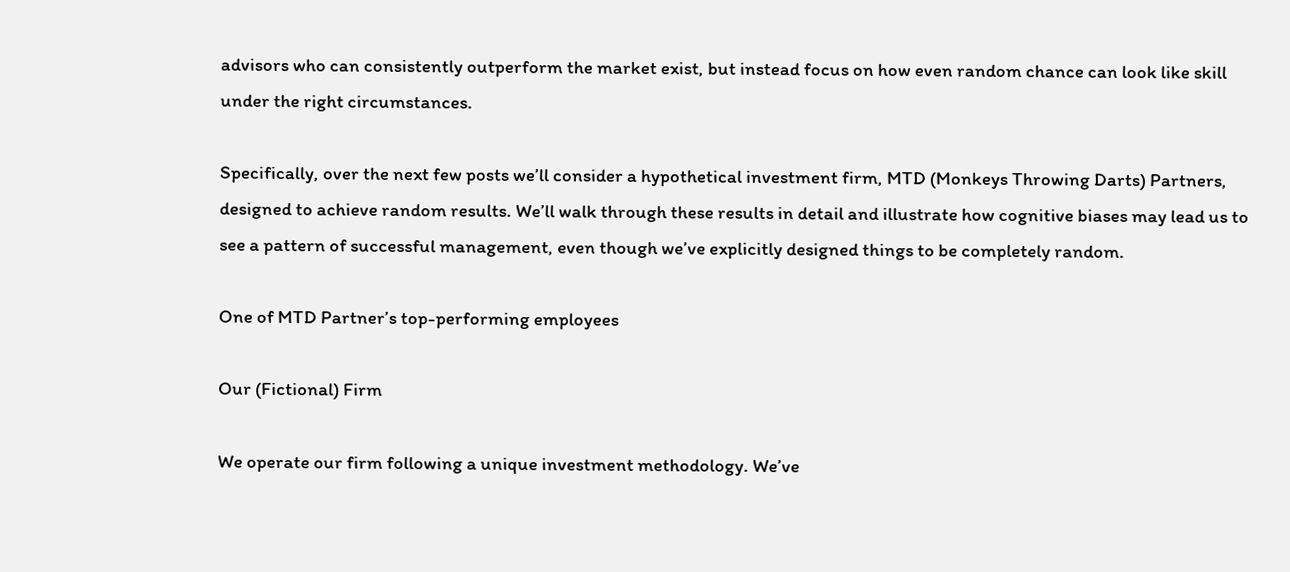advisors who can consistently outperform the market exist, but instead focus on how even random chance can look like skill under the right circumstances.

Specifically, over the next few posts we’ll consider a hypothetical investment firm, MTD (Monkeys Throwing Darts) Partners, designed to achieve random results. We’ll walk through these results in detail and illustrate how cognitive biases may lead us to see a pattern of successful management, even though we’ve explicitly designed things to be completely random.

One of MTD Partner’s top-performing employees

Our (Fictional) Firm

We operate our firm following a unique investment methodology. We’ve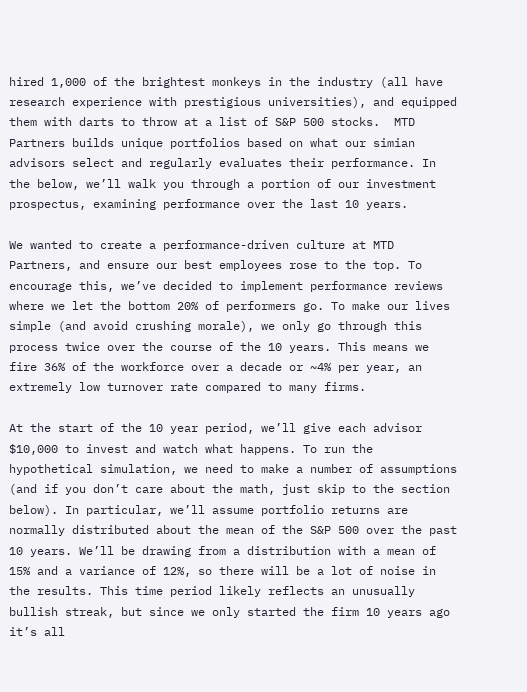hired 1,000 of the brightest monkeys in the industry (all have research experience with prestigious universities), and equipped them with darts to throw at a list of S&P 500 stocks.  MTD Partners builds unique portfolios based on what our simian advisors select and regularly evaluates their performance. In the below, we’ll walk you through a portion of our investment prospectus, examining performance over the last 10 years.

We wanted to create a performance-driven culture at MTD Partners, and ensure our best employees rose to the top. To encourage this, we’ve decided to implement performance reviews where we let the bottom 20% of performers go. To make our lives simple (and avoid crushing morale), we only go through this process twice over the course of the 10 years. This means we fire 36% of the workforce over a decade or ~4% per year, an extremely low turnover rate compared to many firms.

At the start of the 10 year period, we’ll give each advisor $10,000 to invest and watch what happens. To run the hypothetical simulation, we need to make a number of assumptions (and if you don’t care about the math, just skip to the section below). In particular, we’ll assume portfolio returns are normally distributed about the mean of the S&P 500 over the past 10 years. We’ll be drawing from a distribution with a mean of 15% and a variance of 12%, so there will be a lot of noise in the results. This time period likely reflects an unusually bullish streak, but since we only started the firm 10 years ago it’s all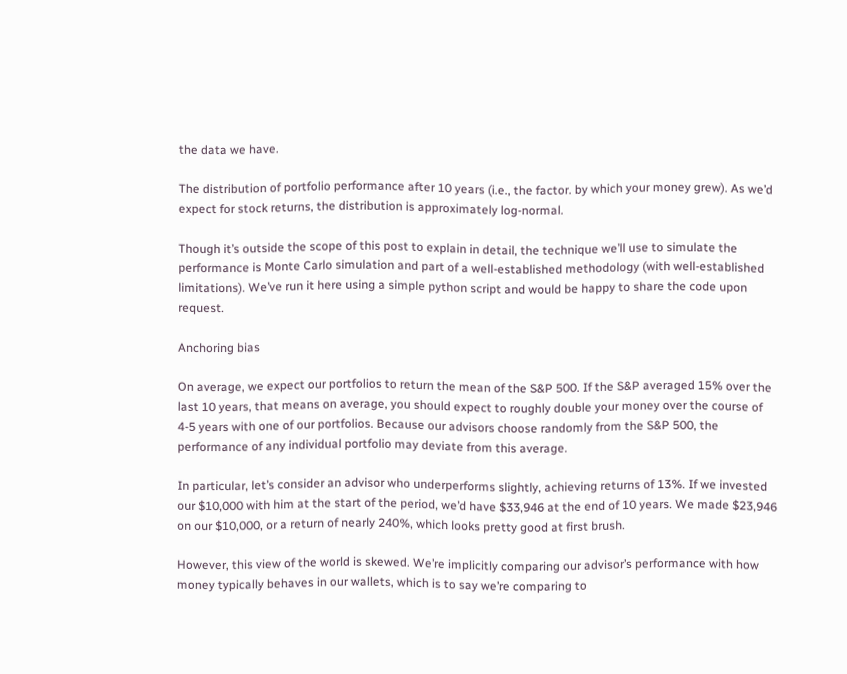the data we have.

The distribution of portfolio performance after 10 years (i.e., the factor. by which your money grew). As we’d expect for stock returns, the distribution is approximately log-normal.

Though it’s outside the scope of this post to explain in detail, the technique we’ll use to simulate the performance is Monte Carlo simulation and part of a well-established methodology (with well-established limitations). We’ve run it here using a simple python script and would be happy to share the code upon request.

Anchoring bias

On average, we expect our portfolios to return the mean of the S&P 500. If the S&P averaged 15% over the last 10 years, that means on average, you should expect to roughly double your money over the course of 4-5 years with one of our portfolios. Because our advisors choose randomly from the S&P 500, the performance of any individual portfolio may deviate from this average.

In particular, let’s consider an advisor who underperforms slightly, achieving returns of 13%. If we invested our $10,000 with him at the start of the period, we’d have $33,946 at the end of 10 years. We made $23,946 on our $10,000, or a return of nearly 240%, which looks pretty good at first brush.

However, this view of the world is skewed. We’re implicitly comparing our advisor’s performance with how money typically behaves in our wallets, which is to say we’re comparing to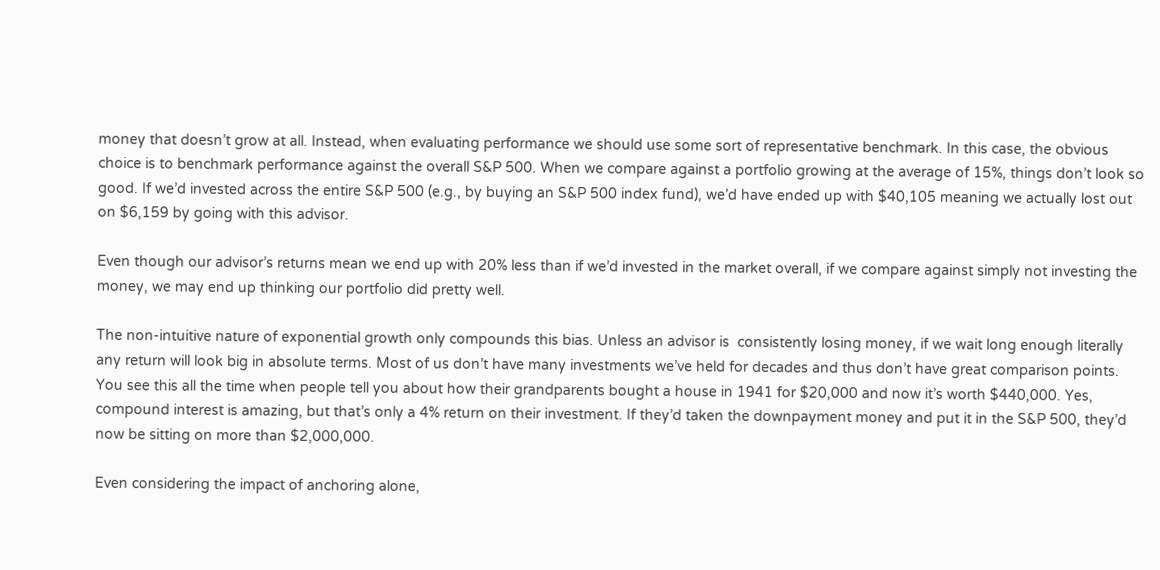money that doesn’t grow at all. Instead, when evaluating performance we should use some sort of representative benchmark. In this case, the obvious choice is to benchmark performance against the overall S&P 500. When we compare against a portfolio growing at the average of 15%, things don’t look so good. If we’d invested across the entire S&P 500 (e.g., by buying an S&P 500 index fund), we’d have ended up with $40,105 meaning we actually lost out on $6,159 by going with this advisor.

Even though our advisor’s returns mean we end up with 20% less than if we’d invested in the market overall, if we compare against simply not investing the money, we may end up thinking our portfolio did pretty well.

The non-intuitive nature of exponential growth only compounds this bias. Unless an advisor is  consistently losing money, if we wait long enough literally any return will look big in absolute terms. Most of us don’t have many investments we’ve held for decades and thus don’t have great comparison points. You see this all the time when people tell you about how their grandparents bought a house in 1941 for $20,000 and now it’s worth $440,000. Yes, compound interest is amazing, but that’s only a 4% return on their investment. If they’d taken the downpayment money and put it in the S&P 500, they’d now be sitting on more than $2,000,000.

Even considering the impact of anchoring alone,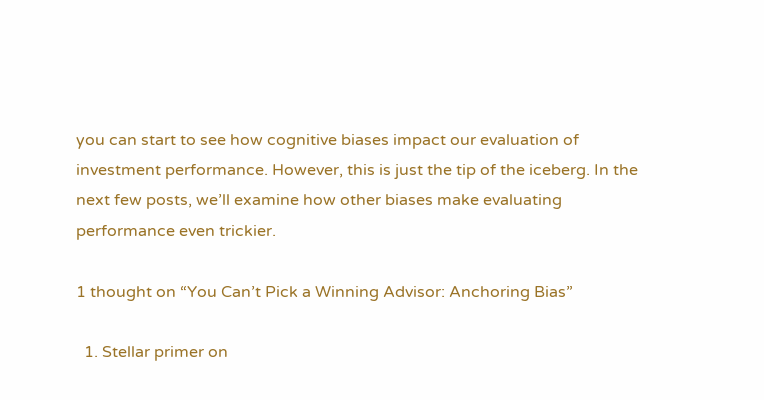you can start to see how cognitive biases impact our evaluation of investment performance. However, this is just the tip of the iceberg. In the next few posts, we’ll examine how other biases make evaluating performance even trickier.

1 thought on “You Can’t Pick a Winning Advisor: Anchoring Bias”

  1. Stellar primer on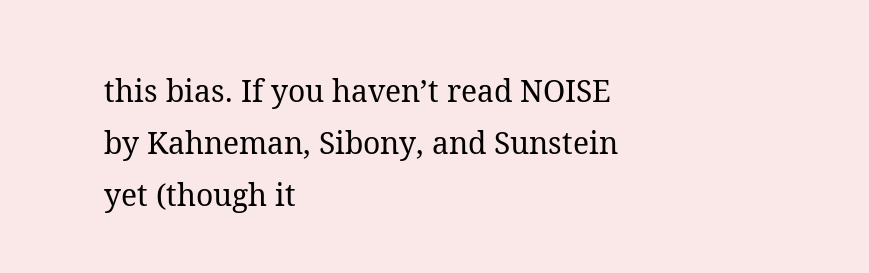this bias. If you haven’t read NOISE by Kahneman, Sibony, and Sunstein yet (though it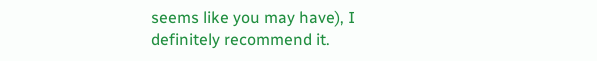seems like you may have), I definitely recommend it.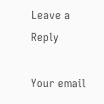Leave a Reply

Your email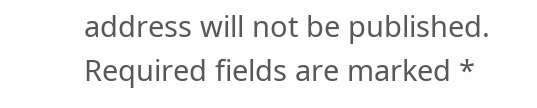address will not be published. Required fields are marked *